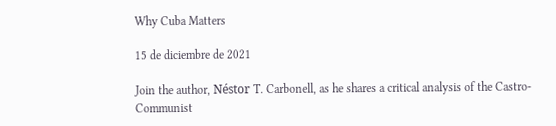Why Cuba Matters

15 de diciembre de 2021

Join the author, Néstor T. Carbonell, as he shares a critical analysis of the Castro-Communist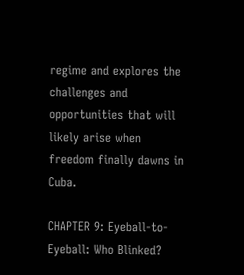regime and explores the challenges and opportunities that will likely arise when freedom finally dawns in Cuba.

CHAPTER 9: Eyeball-to-Eyeball: Who Blinked?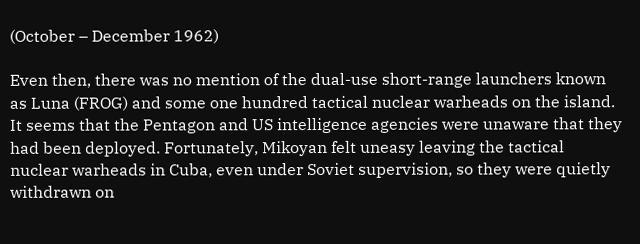(October – December 1962)

Even then, there was no mention of the dual-use short-range launchers known as Luna (FROG) and some one hundred tactical nuclear warheads on the island. It seems that the Pentagon and US intelligence agencies were unaware that they had been deployed. Fortunately, Mikoyan felt uneasy leaving the tactical nuclear warheads in Cuba, even under Soviet supervision, so they were quietly withdrawn on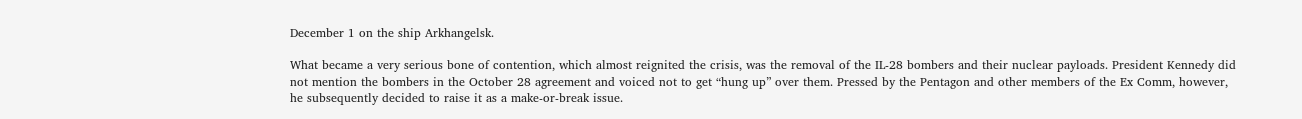December 1 on the ship Arkhangelsk.

What became a very serious bone of contention, which almost reignited the crisis, was the removal of the IL-28 bombers and their nuclear payloads. President Kennedy did not mention the bombers in the October 28 agreement and voiced not to get “hung up” over them. Pressed by the Pentagon and other members of the Ex Comm, however, he subsequently decided to raise it as a make-or-break issue.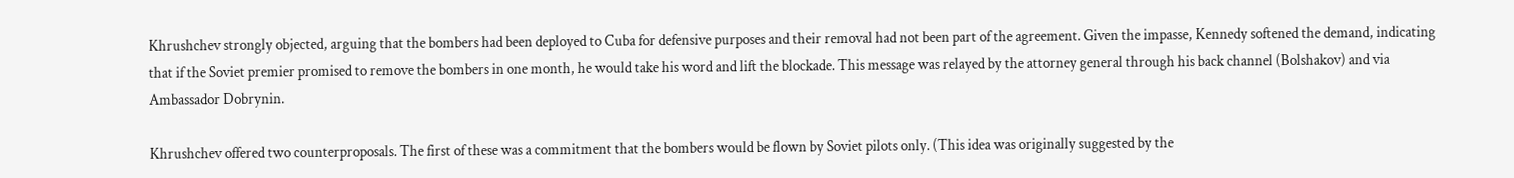Khrushchev strongly objected, arguing that the bombers had been deployed to Cuba for defensive purposes and their removal had not been part of the agreement. Given the impasse, Kennedy softened the demand, indicating that if the Soviet premier promised to remove the bombers in one month, he would take his word and lift the blockade. This message was relayed by the attorney general through his back channel (Bolshakov) and via Ambassador Dobrynin.

Khrushchev offered two counterproposals. The first of these was a commitment that the bombers would be flown by Soviet pilots only. (This idea was originally suggested by the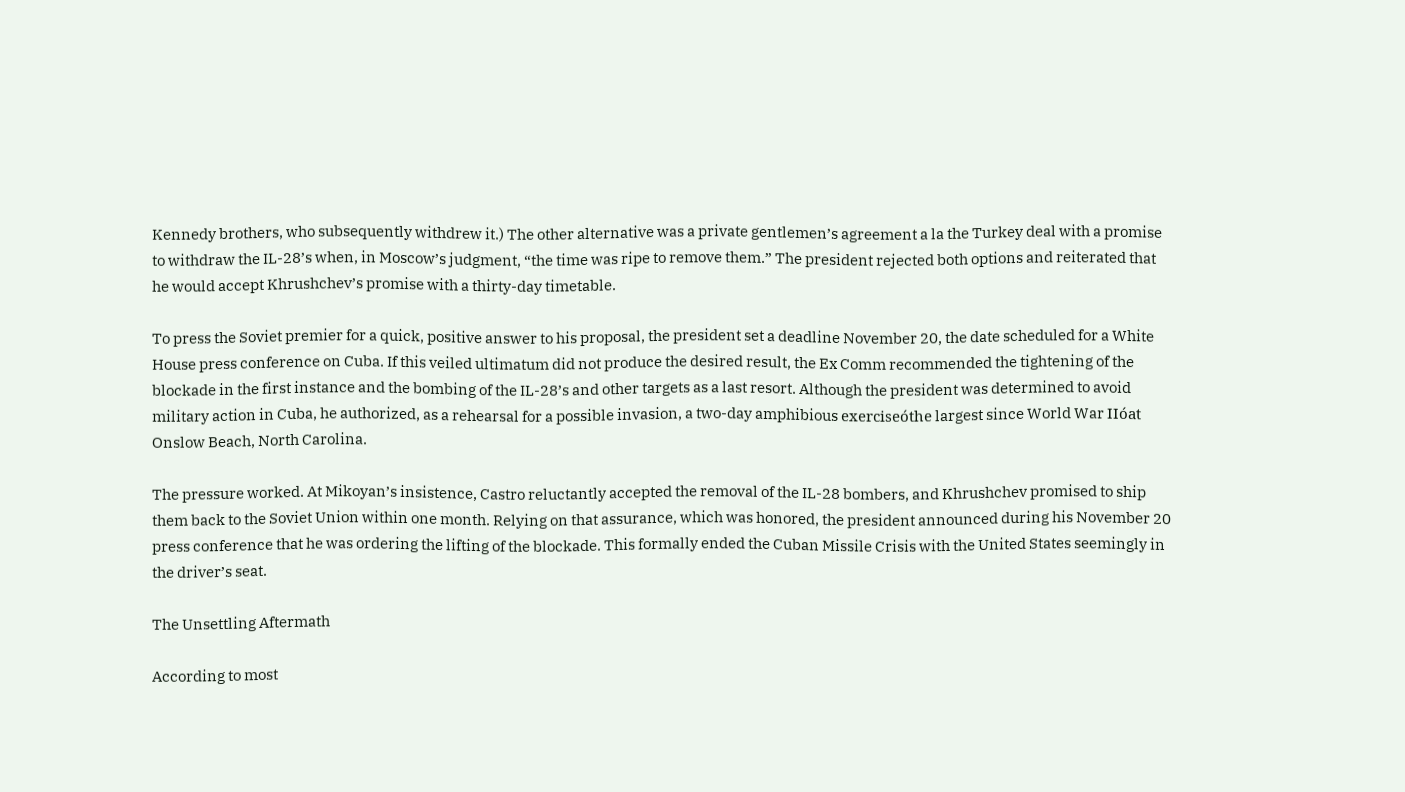Kennedy brothers, who subsequently withdrew it.) The other alternative was a private gentlemen’s agreement a la the Turkey deal with a promise to withdraw the IL-28’s when, in Moscow’s judgment, “the time was ripe to remove them.” The president rejected both options and reiterated that he would accept Khrushchev’s promise with a thirty-day timetable.

To press the Soviet premier for a quick, positive answer to his proposal, the president set a deadline November 20, the date scheduled for a White House press conference on Cuba. If this veiled ultimatum did not produce the desired result, the Ex Comm recommended the tightening of the blockade in the first instance and the bombing of the IL-28’s and other targets as a last resort. Although the president was determined to avoid military action in Cuba, he authorized, as a rehearsal for a possible invasion, a two-day amphibious exerciseóthe largest since World War IIóat Onslow Beach, North Carolina.

The pressure worked. At Mikoyan’s insistence, Castro reluctantly accepted the removal of the IL-28 bombers, and Khrushchev promised to ship them back to the Soviet Union within one month. Relying on that assurance, which was honored, the president announced during his November 20 press conference that he was ordering the lifting of the blockade. This formally ended the Cuban Missile Crisis with the United States seemingly in the driver’s seat.

The Unsettling Aftermath

According to most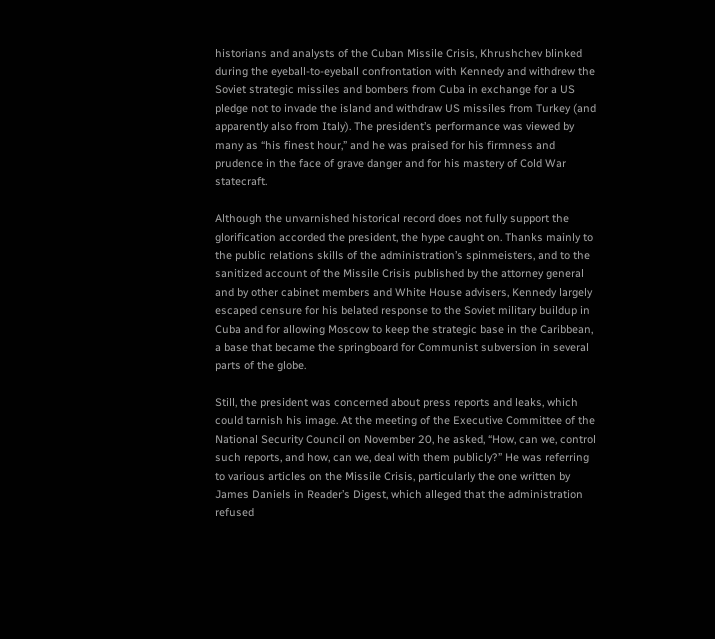historians and analysts of the Cuban Missile Crisis, Khrushchev blinked during the eyeball-to-eyeball confrontation with Kennedy and withdrew the Soviet strategic missiles and bombers from Cuba in exchange for a US pledge not to invade the island and withdraw US missiles from Turkey (and apparently also from Italy). The president’s performance was viewed by many as “his finest hour,” and he was praised for his firmness and prudence in the face of grave danger and for his mastery of Cold War statecraft.

Although the unvarnished historical record does not fully support the glorification accorded the president, the hype caught on. Thanks mainly to the public relations skills of the administration’s spinmeisters, and to the sanitized account of the Missile Crisis published by the attorney general and by other cabinet members and White House advisers, Kennedy largely escaped censure for his belated response to the Soviet military buildup in Cuba and for allowing Moscow to keep the strategic base in the Caribbean, a base that became the springboard for Communist subversion in several parts of the globe.

Still, the president was concerned about press reports and leaks, which could tarnish his image. At the meeting of the Executive Committee of the National Security Council on November 20, he asked, “How, can we, control such reports, and how, can we, deal with them publicly?” He was referring to various articles on the Missile Crisis, particularly the one written by James Daniels in Reader’s Digest, which alleged that the administration refused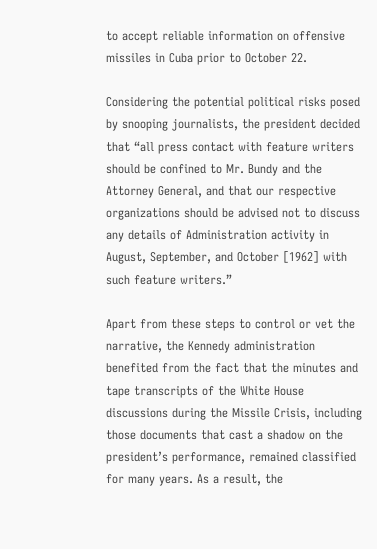to accept reliable information on offensive missiles in Cuba prior to October 22.

Considering the potential political risks posed by snooping journalists, the president decided that “all press contact with feature writers should be confined to Mr. Bundy and the Attorney General, and that our respective organizations should be advised not to discuss any details of Administration activity in August, September, and October [1962] with such feature writers.”

Apart from these steps to control or vet the narrative, the Kennedy administration benefited from the fact that the minutes and tape transcripts of the White House discussions during the Missile Crisis, including those documents that cast a shadow on the president’s performance, remained classified for many years. As a result, the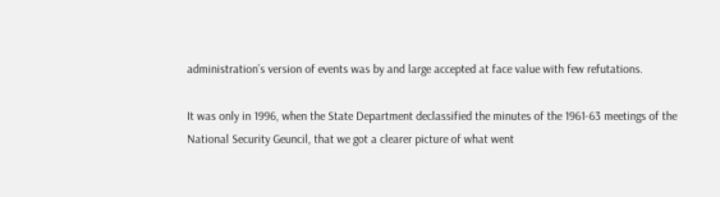administration’s version of events was by and large accepted at face value with few refutations.

It was only in 1996, when the State Department declassified the minutes of the 1961-63 meetings of the National Security Geuncil, that we got a clearer picture of what went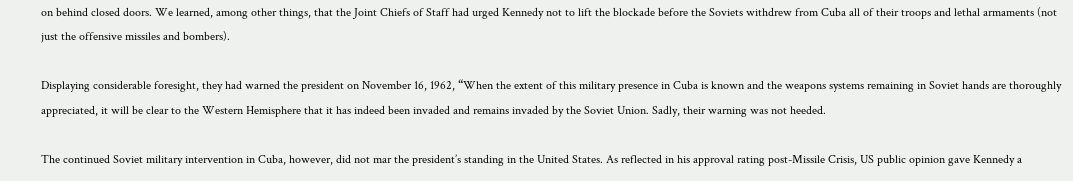on behind closed doors. We learned, among other things, that the Joint Chiefs of Staff had urged Kennedy not to lift the blockade before the Soviets withdrew from Cuba all of their troops and lethal armaments (not just the offensive missiles and bombers).

Displaying considerable foresight, they had warned the president on November 16, 1962, “When the extent of this military presence in Cuba is known and the weapons systems remaining in Soviet hands are thoroughly appreciated, it will be clear to the Western Hemisphere that it has indeed been invaded and remains invaded by the Soviet Union. Sadly, their warning was not heeded.

The continued Soviet military intervention in Cuba, however, did not mar the president’s standing in the United States. As reflected in his approval rating post-Missile Crisis, US public opinion gave Kennedy a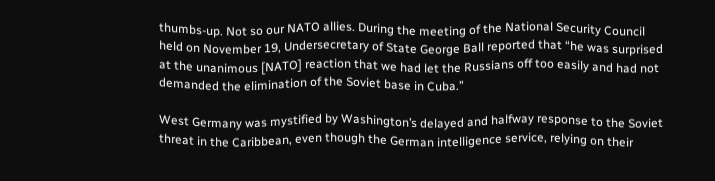thumbs-up. Not so our NATO allies. During the meeting of the National Security Council held on November 19, Undersecretary of State George Ball reported that “he was surprised at the unanimous [NATO] reaction that we had let the Russians off too easily and had not demanded the elimination of the Soviet base in Cuba.”

West Germany was mystified by Washington’s delayed and halfway response to the Soviet threat in the Caribbean, even though the German intelligence service, relying on their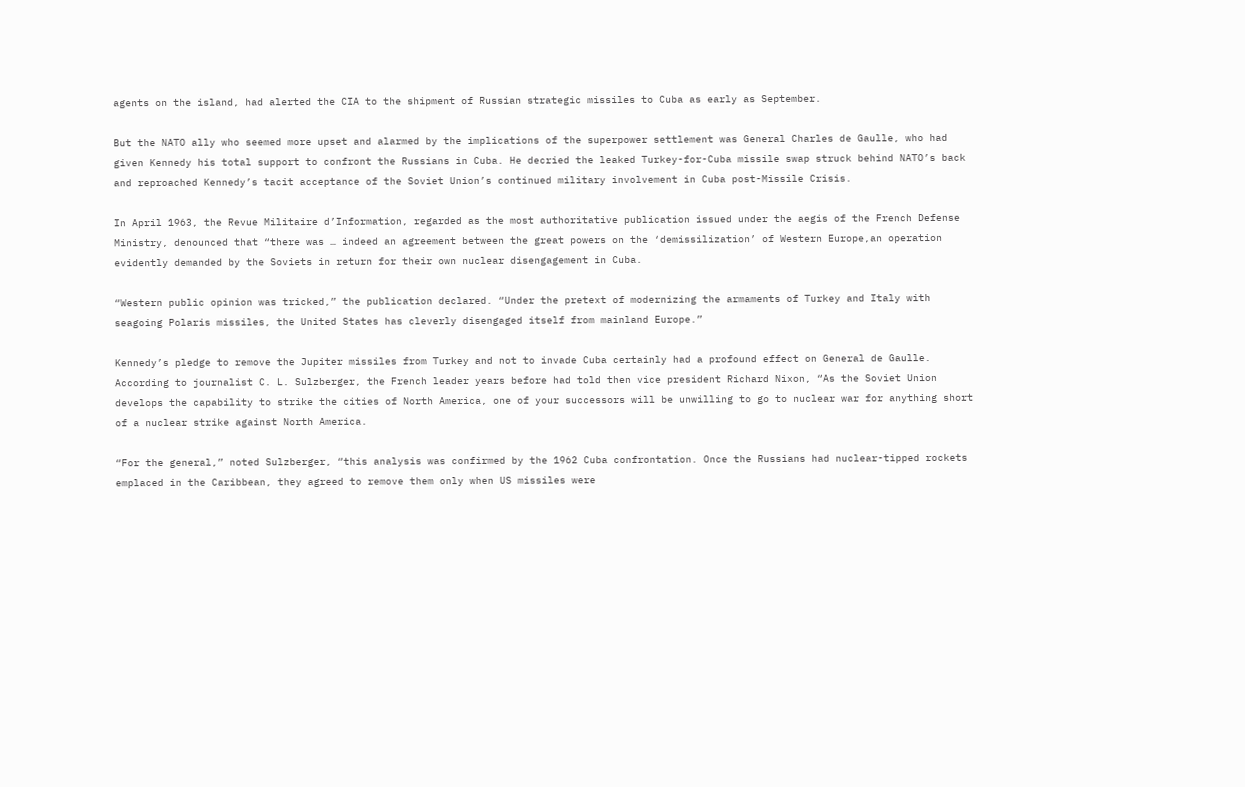agents on the island, had alerted the CIA to the shipment of Russian strategic missiles to Cuba as early as September.

But the NATO ally who seemed more upset and alarmed by the implications of the superpower settlement was General Charles de Gaulle, who had given Kennedy his total support to confront the Russians in Cuba. He decried the leaked Turkey-for-Cuba missile swap struck behind NATO’s back and reproached Kennedy’s tacit acceptance of the Soviet Union’s continued military involvement in Cuba post-Missile Crisis.

In April 1963, the Revue Militaire d’Information, regarded as the most authoritative publication issued under the aegis of the French Defense Ministry, denounced that “there was … indeed an agreement between the great powers on the ‘demissilization’ of Western Europe,an operation evidently demanded by the Soviets in return for their own nuclear disengagement in Cuba.

“Western public opinion was tricked,” the publication declared. “Under the pretext of modernizing the armaments of Turkey and Italy with seagoing Polaris missiles, the United States has cleverly disengaged itself from mainland Europe.”

Kennedy’s pledge to remove the Jupiter missiles from Turkey and not to invade Cuba certainly had a profound effect on General de Gaulle. According to journalist C. L. Sulzberger, the French leader years before had told then vice president Richard Nixon, “As the Soviet Union develops the capability to strike the cities of North America, one of your successors will be unwilling to go to nuclear war for anything short of a nuclear strike against North America.

“For the general,” noted Sulzberger, “this analysis was confirmed by the 1962 Cuba confrontation. Once the Russians had nuclear-tipped rockets emplaced in the Caribbean, they agreed to remove them only when US missiles were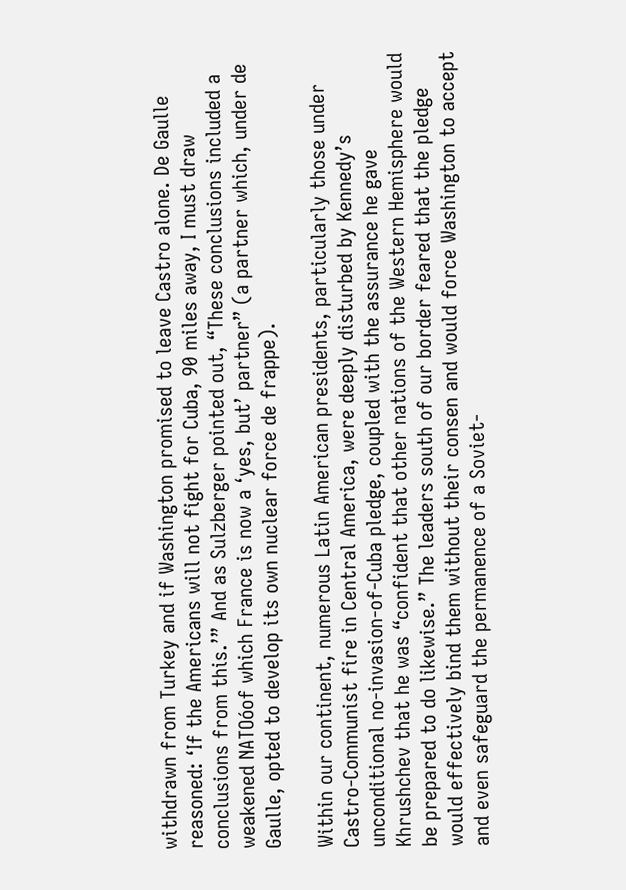withdrawn from Turkey and if Washington promised to leave Castro alone. De Gaulle reasoned: ‘If the Americans will not fight for Cuba, 90 miles away, I must draw conclusions from this.’” And as Sulzberger pointed out, “These conclusions included a weakened NATOóof which France is now a ‘yes, but’ partner” (a partner which, under de Gaulle, opted to develop its own nuclear force de frappe).

Within our continent, numerous Latin American presidents, particularly those under Castro-Communist fire in Central America, were deeply disturbed by Kennedy’s unconditional no-invasion-of-Cuba pledge, coupled with the assurance he gave Khrushchev that he was “confident that other nations of the Western Hemisphere would be prepared to do likewise.” The leaders south of our border feared that the pledge would effectively bind them without their consen and would force Washington to accept and even safeguard the permanence of a Soviet-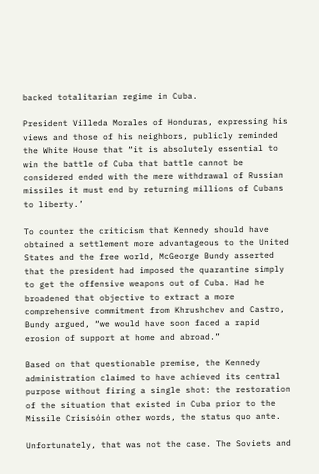backed totalitarian regime in Cuba.

President Villeda Morales of Honduras, expressing his views and those of his neighbors, publicly reminded the White House that “it is absolutely essential to win the battle of Cuba that battle cannot be considered ended with the mere withdrawal of Russian missiles it must end by returning millions of Cubans to liberty.’

To counter the criticism that Kennedy should have obtained a settlement more advantageous to the United States and the free world, McGeorge Bundy asserted that the president had imposed the quarantine simply to get the offensive weapons out of Cuba. Had he broadened that objective to extract a more comprehensive commitment from Khrushchev and Castro, Bundy argued, “we would have soon faced a rapid erosion of support at home and abroad.”

Based on that questionable premise, the Kennedy administration claimed to have achieved its central purpose without firing a single shot: the restoration of the situation that existed in Cuba prior to the Missile Crisisóin other words, the status quo ante.

Unfortunately, that was not the case. The Soviets and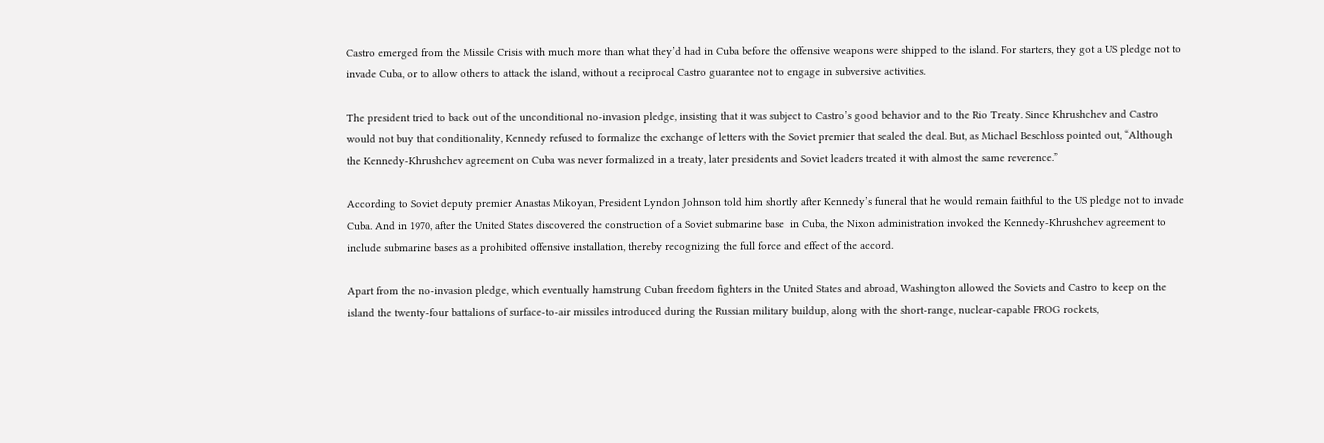Castro emerged from the Missile Crisis with much more than what they’d had in Cuba before the offensive weapons were shipped to the island. For starters, they got a US pledge not to invade Cuba, or to allow others to attack the island, without a reciprocal Castro guarantee not to engage in subversive activities.

The president tried to back out of the unconditional no-invasion pledge, insisting that it was subject to Castro’s good behavior and to the Rio Treaty. Since Khrushchev and Castro would not buy that conditionality, Kennedy refused to formalize the exchange of letters with the Soviet premier that sealed the deal. But, as Michael Beschloss pointed out, “Although the Kennedy-Khrushchev agreement on Cuba was never formalized in a treaty, later presidents and Soviet leaders treated it with almost the same reverence.”

According to Soviet deputy premier Anastas Mikoyan, President Lyndon Johnson told him shortly after Kennedy’s funeral that he would remain faithful to the US pledge not to invade Cuba. And in 1970, after the United States discovered the construction of a Soviet submarine base  in Cuba, the Nixon administration invoked the Kennedy-Khrushchev agreement to include submarine bases as a prohibited offensive installation, thereby recognizing the full force and effect of the accord.

Apart from the no-invasion pledge, which eventually hamstrung Cuban freedom fighters in the United States and abroad, Washington allowed the Soviets and Castro to keep on the island the twenty-four battalions of surface-to-air missiles introduced during the Russian military buildup, along with the short-range, nuclear-capable FROG rockets,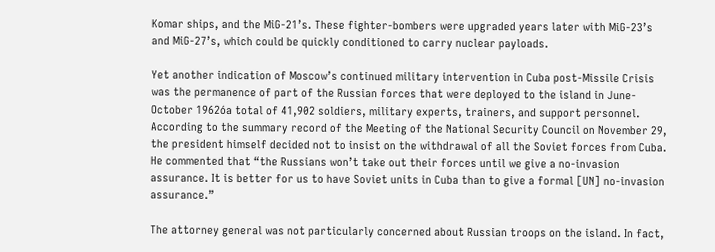Komar ships, and the MiG-21’s. These fighter-bombers were upgraded years later with MiG-23’s and MiG-27’s, which could be quickly conditioned to carry nuclear payloads.

Yet another indication of Moscow’s continued military intervention in Cuba post-Missile Crisis was the permanence of part of the Russian forces that were deployed to the island in June-October 1962óa total of 41,902 soldiers, military experts, trainers, and support personnel. According to the summary record of the Meeting of the National Security Council on November 29, the president himself decided not to insist on the withdrawal of all the Soviet forces from Cuba. He commented that “the Russians won’t take out their forces until we give a no-invasion assurance. It is better for us to have Soviet units in Cuba than to give a formal [UN] no-invasion assurance.”

The attorney general was not particularly concerned about Russian troops on the island. In fact,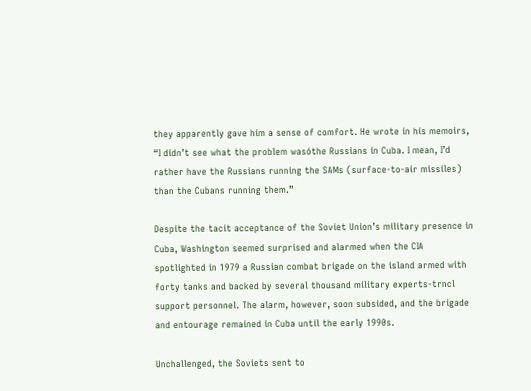they apparently gave him a sense of comfort. He wrote in his memoirs, “I didn’t see what the problem wasóthe Russians in Cuba. I mean, I’d rather have the Russians running the SAMs (surface-to-air missiles) than the Cubans running them.”

Despite the tacit acceptance of the Soviet Union’s military presence in Cuba, Washington seemed surprised and alarmed when the CIA spotlighted in 1979 a Russian combat brigade on the island armed with forty tanks and backed by several thousand military experts-trncl support personnel. The alarm, however, soon subsided, and the brigade and entourage remained in Cuba until the early 1990s.

Unchallenged, the Soviets sent to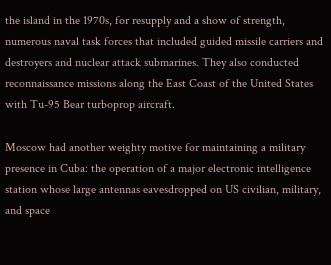the island in the 1970s, for resupply and a show of strength, numerous naval task forces that included guided missile carriers and destroyers and nuclear attack submarines. They also conducted reconnaissance missions along the East Coast of the United States with Tu-95 Bear turboprop aircraft.

Moscow had another weighty motive for maintaining a military presence in Cuba: the operation of a major electronic intelligence station whose large antennas eavesdropped on US civilian, military, and space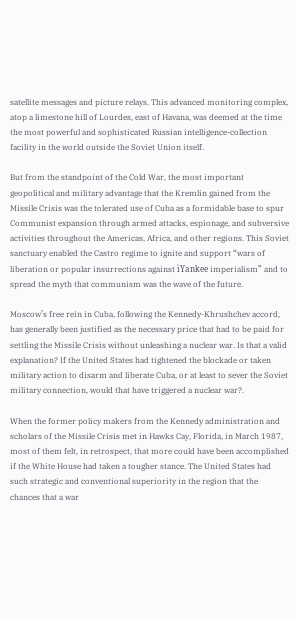satellite messages and picture relays. This advanced monitoring complex, atop a limestone hill of Lourdes, east of Havana, was deemed at the time the most powerful and sophisticated Russian intelligence-collection facility in the world outside the Soviet Union itself.

But from the standpoint of the Cold War, the most important geopolitical and military advantage that the Kremlin gained from the Missile Crisis was the tolerated use of Cuba as a formidable base to spur Communist expansion through armed attacks, espionage, and subversive activities throughout the Americas, Africa, and other regions. This Soviet sanctuary enabled the Castro regime to ignite and support “wars of liberation or popular insurrections against ìYankee imperialism” and to spread the myth that communism was the wave of the future.

Moscow’s free rein in Cuba, following the Kennedy-Khrushchev accord, has generally been justified as the necessary price that had to be paid for settling the Missile Crisis without unleashing a nuclear war. Is that a valid explanation? If the United States had tightened the blockade or taken military action to disarm and liberate Cuba, or at least to sever the Soviet military connection, would that have triggered a nuclear war?.

When the former policy makers from the Kennedy administration and scholars of the Missile Crisis met in Hawks Cay, Florida, in March 1987, most of them felt, in retrospect, that more could have been accomplished if the White House had taken a tougher stance. The United States had such strategic and conventional superiority in the region that the chances that a war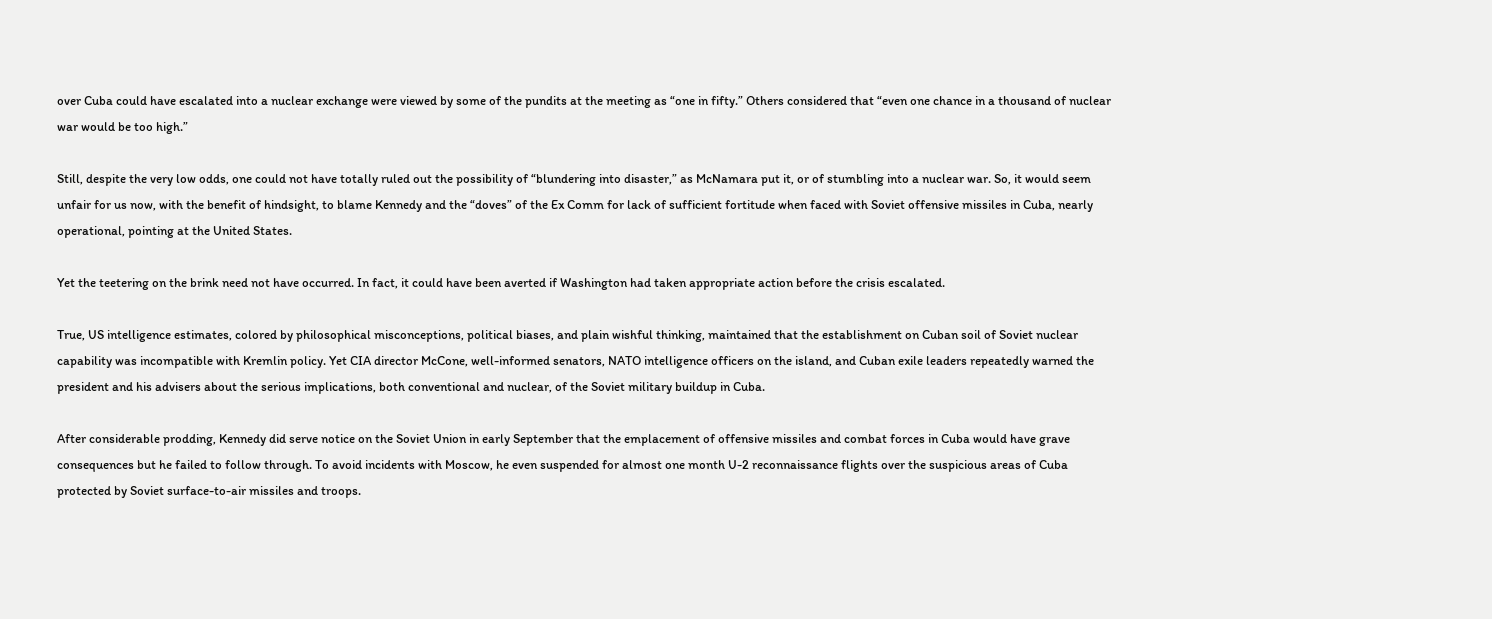over Cuba could have escalated into a nuclear exchange were viewed by some of the pundits at the meeting as “one in fifty.” Others considered that “even one chance in a thousand of nuclear war would be too high.”

Still, despite the very low odds, one could not have totally ruled out the possibility of “blundering into disaster,” as McNamara put it, or of stumbling into a nuclear war. So, it would seem unfair for us now, with the benefit of hindsight, to blame Kennedy and the “doves” of the Ex Comm for lack of sufficient fortitude when faced with Soviet offensive missiles in Cuba, nearly operational, pointing at the United States.

Yet the teetering on the brink need not have occurred. In fact, it could have been averted if Washington had taken appropriate action before the crisis escalated.

True, US intelligence estimates, colored by philosophical misconceptions, political biases, and plain wishful thinking, maintained that the establishment on Cuban soil of Soviet nuclear capability was incompatible with Kremlin policy. Yet CIA director McCone, well-informed senators, NATO intelligence officers on the island, and Cuban exile leaders repeatedly warned the president and his advisers about the serious implications, both conventional and nuclear, of the Soviet military buildup in Cuba.

After considerable prodding, Kennedy did serve notice on the Soviet Union in early September that the emplacement of offensive missiles and combat forces in Cuba would have grave consequences but he failed to follow through. To avoid incidents with Moscow, he even suspended for almost one month U-2 reconnaissance flights over the suspicious areas of Cuba protected by Soviet surface-to-air missiles and troops.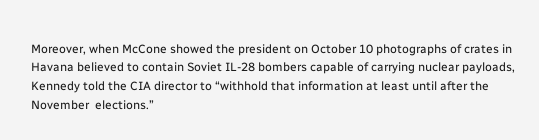Moreover, when McCone showed the president on October 10 photographs of crates in Havana believed to contain Soviet IL-28 bombers capable of carrying nuclear payloads, Kennedy told the CIA director to “withhold that information at least until after the November  elections.”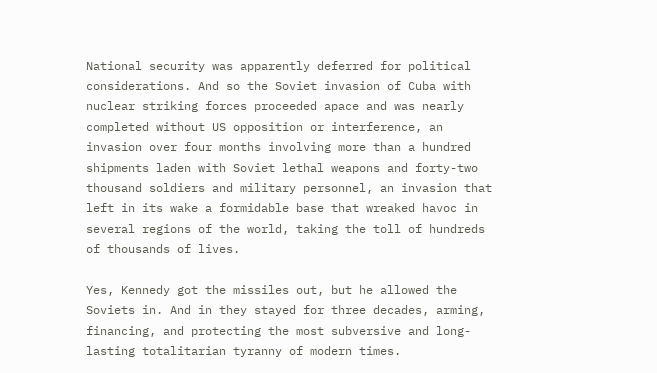National security was apparently deferred for political considerations. And so the Soviet invasion of Cuba with nuclear striking forces proceeded apace and was nearly completed without US opposition or interference, an invasion over four months involving more than a hundred shipments laden with Soviet lethal weapons and forty-two thousand soldiers and military personnel, an invasion that left in its wake a formidable base that wreaked havoc in several regions of the world, taking the toll of hundreds of thousands of lives.

Yes, Kennedy got the missiles out, but he allowed the Soviets in. And in they stayed for three decades, arming, financing, and protecting the most subversive and long-lasting totalitarian tyranny of modern times.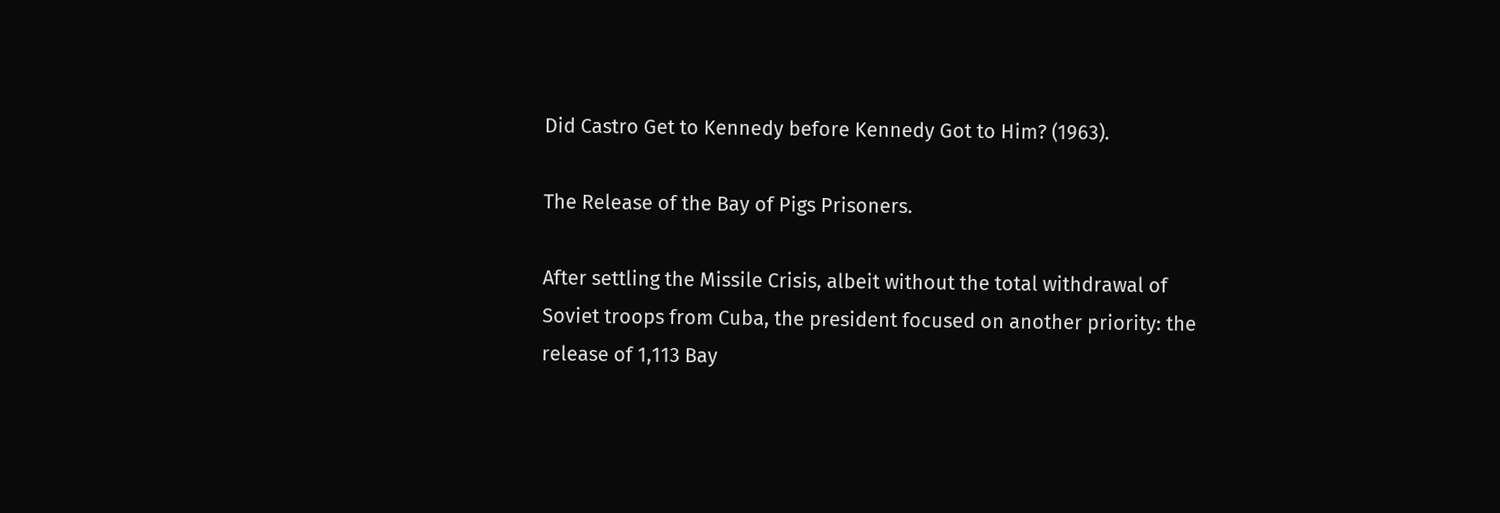Did Castro Get to Kennedy before Kennedy Got to Him? (1963).

The Release of the Bay of Pigs Prisoners.

After settling the Missile Crisis, albeit without the total withdrawal of Soviet troops from Cuba, the president focused on another priority: the release of 1,113 Bay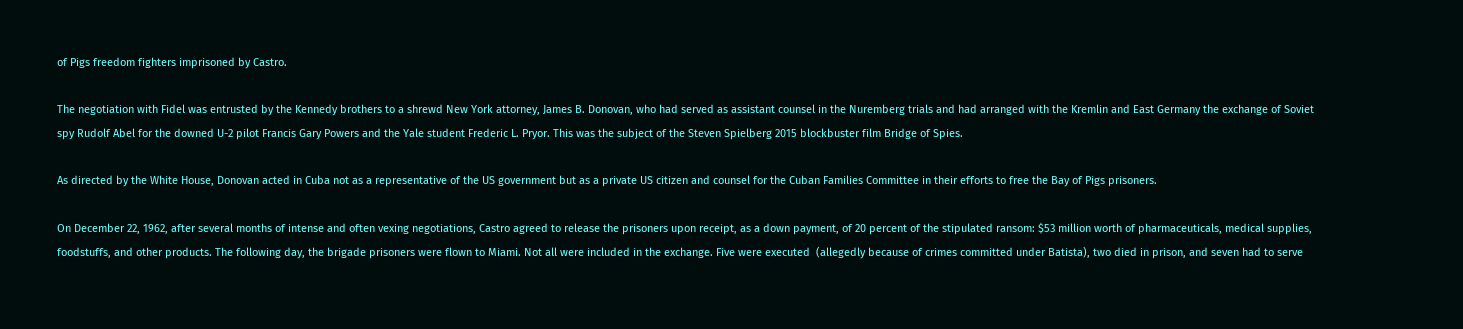of Pigs freedom fighters imprisoned by Castro.

The negotiation with Fidel was entrusted by the Kennedy brothers to a shrewd New York attorney, James B. Donovan, who had served as assistant counsel in the Nuremberg trials and had arranged with the Kremlin and East Germany the exchange of Soviet spy Rudolf Abel for the downed U-2 pilot Francis Gary Powers and the Yale student Frederic L. Pryor. This was the subject of the Steven Spielberg 2015 blockbuster film Bridge of Spies.

As directed by the White House, Donovan acted in Cuba not as a representative of the US government but as a private US citizen and counsel for the Cuban Families Committee in their efforts to free the Bay of Pigs prisoners.

On December 22, 1962, after several months of intense and often vexing negotiations, Castro agreed to release the prisoners upon receipt, as a down payment, of 20 percent of the stipulated ransom: $53 million worth of pharmaceuticals, medical supplies, foodstuffs, and other products. The following day, the brigade prisoners were flown to Miami. Not all were included in the exchange. Five were executed  (allegedly because of crimes committed under Batista), two died in prison, and seven had to serve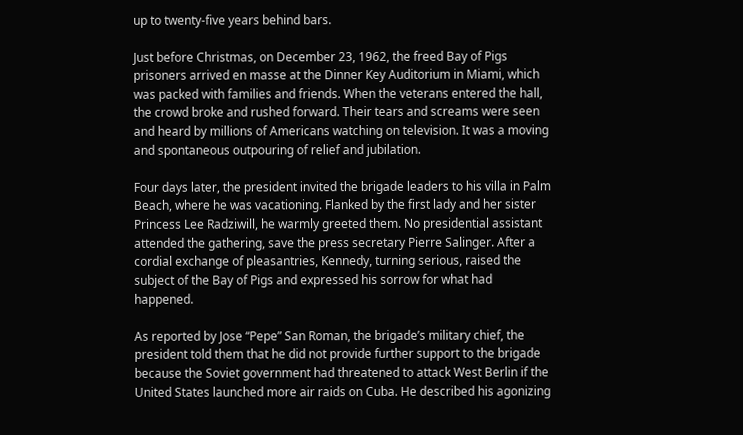up to twenty-five years behind bars.

Just before Christmas, on December 23, 1962, the freed Bay of Pigs prisoners arrived en masse at the Dinner Key Auditorium in Miami, which was packed with families and friends. When the veterans entered the hall, the crowd broke and rushed forward. Their tears and screams were seen and heard by millions of Americans watching on television. It was a moving and spontaneous outpouring of relief and jubilation.

Four days later, the president invited the brigade leaders to his villa in Palm Beach, where he was vacationing. Flanked by the first lady and her sister Princess Lee Radziwill, he warmly greeted them. No presidential assistant attended the gathering, save the press secretary Pierre Salinger. After a cordial exchange of pleasantries, Kennedy, turning serious, raised the subject of the Bay of Pigs and expressed his sorrow for what had happened.

As reported by Jose “Pepe” San Roman, the brigade’s military chief, the president told them that he did not provide further support to the brigade because the Soviet government had threatened to attack West Berlin if the United States launched more air raids on Cuba. He described his agonizing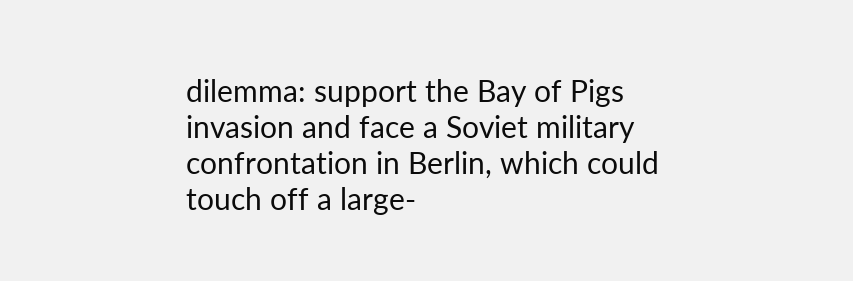dilemma: support the Bay of Pigs invasion and face a Soviet military confrontation in Berlin, which could touch off a large-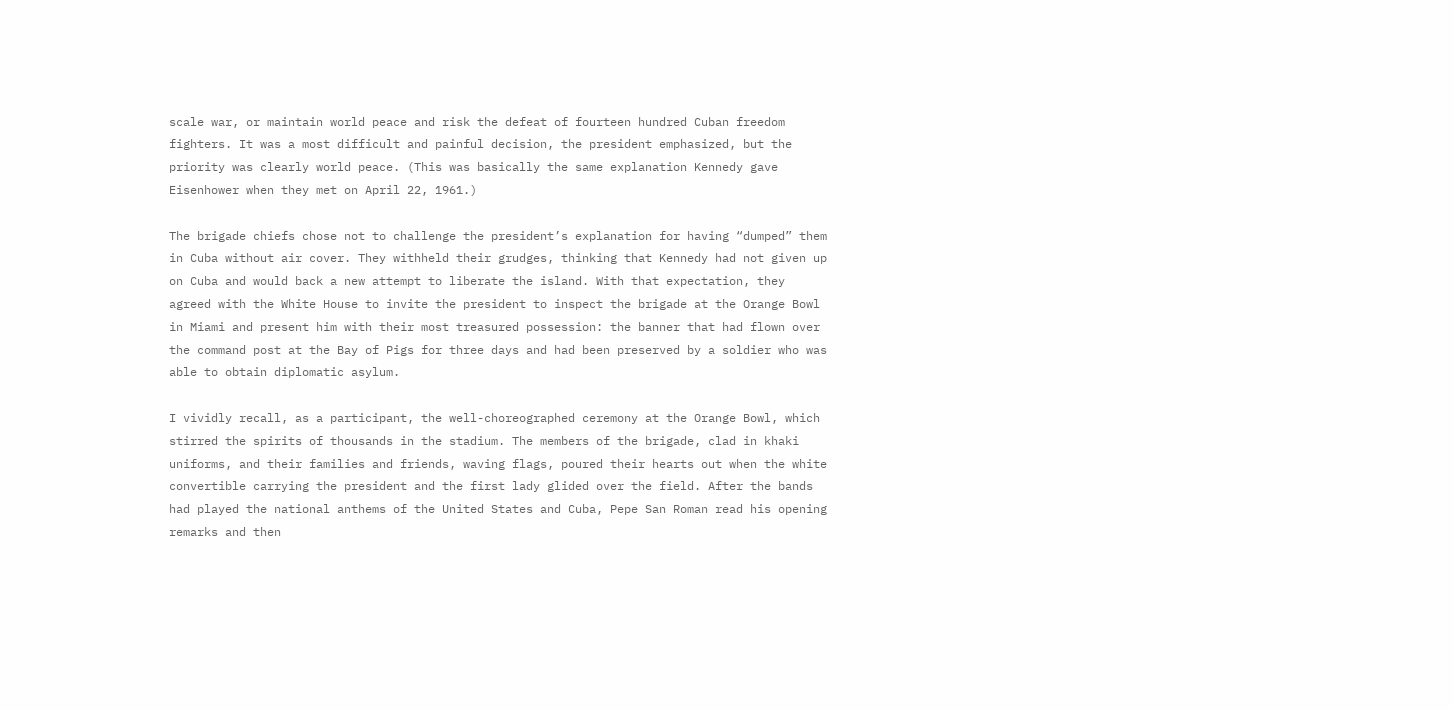scale war, or maintain world peace and risk the defeat of fourteen hundred Cuban freedom fighters. It was a most difficult and painful decision, the president emphasized, but the priority was clearly world peace. (This was basically the same explanation Kennedy gave Eisenhower when they met on April 22, 1961.)

The brigade chiefs chose not to challenge the president’s explanation for having “dumped” them in Cuba without air cover. They withheld their grudges, thinking that Kennedy had not given up on Cuba and would back a new attempt to liberate the island. With that expectation, they agreed with the White House to invite the president to inspect the brigade at the Orange Bowl in Miami and present him with their most treasured possession: the banner that had flown over the command post at the Bay of Pigs for three days and had been preserved by a soldier who was able to obtain diplomatic asylum.

I vividly recall, as a participant, the well-choreographed ceremony at the Orange Bowl, which stirred the spirits of thousands in the stadium. The members of the brigade, clad in khaki uniforms, and their families and friends, waving flags, poured their hearts out when the white convertible carrying the president and the first lady glided over the field. After the bands had played the national anthems of the United States and Cuba, Pepe San Roman read his opening remarks and then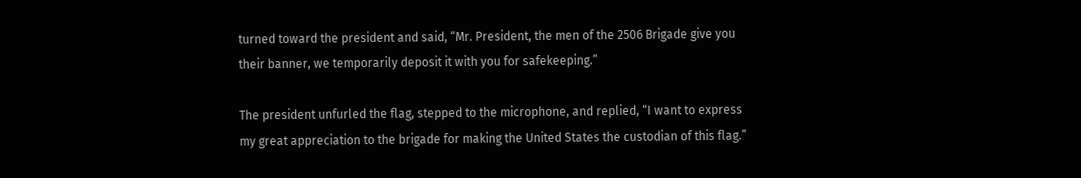turned toward the president and said, “Mr. President, the men of the 2506 Brigade give you their banner, we temporarily deposit it with you for safekeeping.”

The president unfurled the flag, stepped to the microphone, and replied, “I want to express my great appreciation to the brigade for making the United States the custodian of this flag.”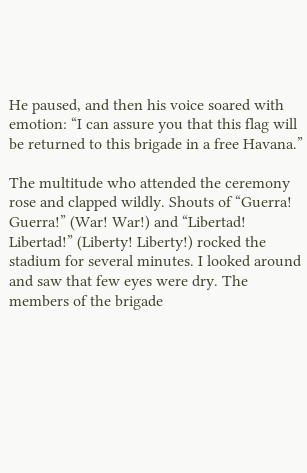He paused, and then his voice soared with emotion: “I can assure you that this flag will be returned to this brigade in a free Havana.”

The multitude who attended the ceremony rose and clapped wildly. Shouts of “Guerra! Guerra!” (War! War!) and “Libertad! Libertad!” (Liberty! Liberty!) rocked the stadium for several minutes. I looked around and saw that few eyes were dry. The members of the brigade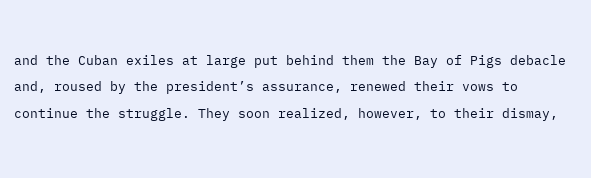and the Cuban exiles at large put behind them the Bay of Pigs debacle and, roused by the president’s assurance, renewed their vows to continue the struggle. They soon realized, however, to their dismay,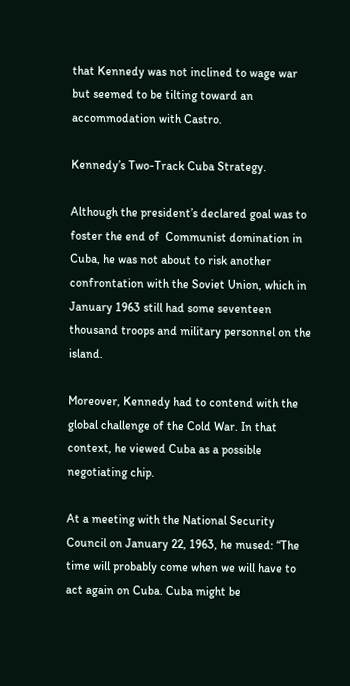that Kennedy was not inclined to wage war but seemed to be tilting toward an accommodation with Castro.

Kennedy’s Two-Track Cuba Strategy.

Although the president’s declared goal was to foster the end of  Communist domination in Cuba, he was not about to risk another confrontation with the Soviet Union, which in January 1963 still had some seventeen thousand troops and military personnel on the island.

Moreover, Kennedy had to contend with the global challenge of the Cold War. In that context, he viewed Cuba as a possible negotiating chip.

At a meeting with the National Security Council on January 22, 1963, he mused: “The time will probably come when we will have to act again on Cuba. Cuba might be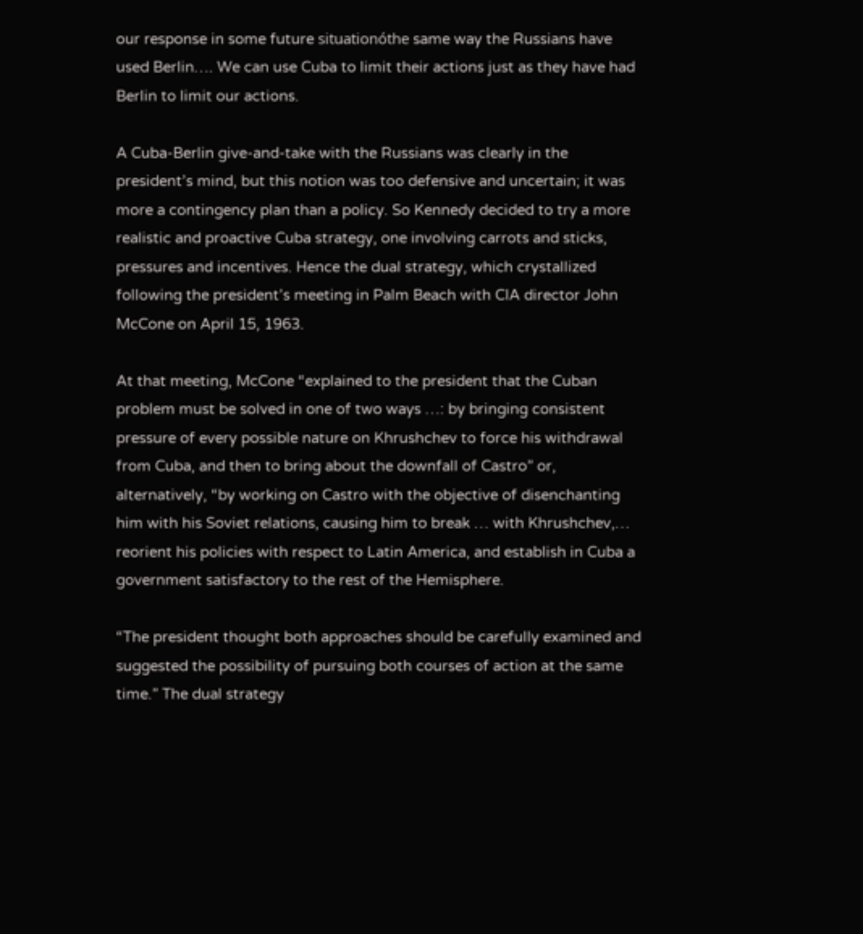our response in some future situationóthe same way the Russians have used Berlin…. We can use Cuba to limit their actions just as they have had Berlin to limit our actions.

A Cuba-Berlin give-and-take with the Russians was clearly in the president’s mind, but this notion was too defensive and uncertain; it was more a contingency plan than a policy. So Kennedy decided to try a more realistic and proactive Cuba strategy, one involving carrots and sticks, pressures and incentives. Hence the dual strategy, which crystallized following the president’s meeting in Palm Beach with CIA director John McCone on April 15, 1963.

At that meeting, McCone “explained to the president that the Cuban problem must be solved in one of two ways …: by bringing consistent pressure of every possible nature on Khrushchev to force his withdrawal from Cuba, and then to bring about the downfall of Castro” or, alternatively, “by working on Castro with the objective of disenchanting him with his Soviet relations, causing him to break … with Khrushchev,… reorient his policies with respect to Latin America, and establish in Cuba a government satisfactory to the rest of the Hemisphere.

“The president thought both approaches should be carefully examined and suggested the possibility of pursuing both courses of action at the same time.” The dual strategy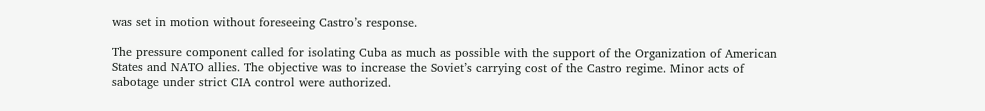was set in motion without foreseeing Castro’s response.

The pressure component called for isolating Cuba as much as possible with the support of the Organization of American States and NATO allies. The objective was to increase the Soviet’s carrying cost of the Castro regime. Minor acts of sabotage under strict CIA control were authorized.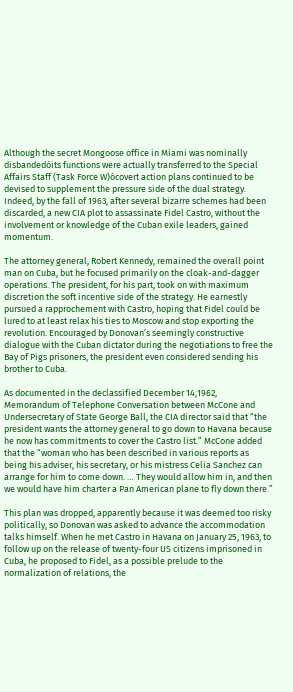Although the secret Mongoose office in Miami was nominally disbandedóits functions were actually transferred to the Special Affairs Staff (Task Force W)ócovert action plans continued to be devised to supplement the pressure side of the dual strategy. Indeed, by the fall of 1963, after several bizarre schemes had been discarded, a new CIA plot to assassinate Fidel Castro, without the involvement or knowledge of the Cuban exile leaders, gained momentum.

The attorney general, Robert Kennedy, remained the overall point man on Cuba, but he focused primarily on the cloak-and-dagger operations. The president, for his part, took on with maximum discretion the soft incentive side of the strategy. He earnestly pursued a rapprochement with Castro, hoping that Fidel could be lured to at least relax his ties to Moscow and stop exporting the revolution. Encouraged by Donovan’s seemingly constructive dialogue with the Cuban dictator during the negotiations to free the Bay of Pigs prisoners, the president even considered sending his brother to Cuba.

As documented in the declassified December 14,1962, Memorandum of Telephone Conversation between McCone and Undersecretary of State George Ball, the CIA director said that “the president wants the attorney general to go down to Havana because he now has commitments to cover the Castro list.” McCone added that the “woman who has been described in various reports as being his adviser, his secretary, or his mistress Celia Sanchez can arrange for him to come down. … They would allow him in, and then we would have him charter a Pan American plane to fly down there.”

This plan was dropped, apparently because it was deemed too risky politically, so Donovan was asked to advance the accommodation talks himself. When he met Castro in Havana on January 25, 1963, to follow up on the release of twenty-four US citizens imprisoned in Cuba, he proposed to Fidel, as a possible prelude to the normalization of relations, the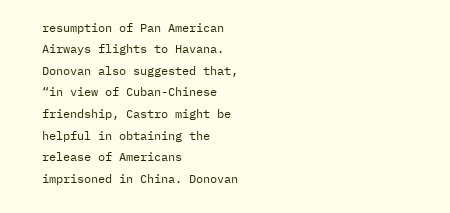resumption of Pan American Airways flights to Havana. Donovan also suggested that, “in view of Cuban-Chinese friendship, Castro might be helpful in obtaining the release of Americans imprisoned in China. Donovan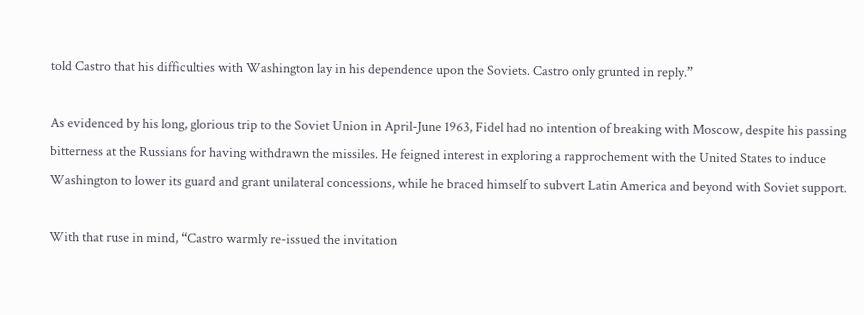told Castro that his difficulties with Washington lay in his dependence upon the Soviets. Castro only grunted in reply.”

As evidenced by his long, glorious trip to the Soviet Union in April-June 1963, Fidel had no intention of breaking with Moscow, despite his passing bitterness at the Russians for having withdrawn the missiles. He feigned interest in exploring a rapprochement with the United States to induce Washington to lower its guard and grant unilateral concessions, while he braced himself to subvert Latin America and beyond with Soviet support.

With that ruse in mind, “Castro warmly re-issued the invitation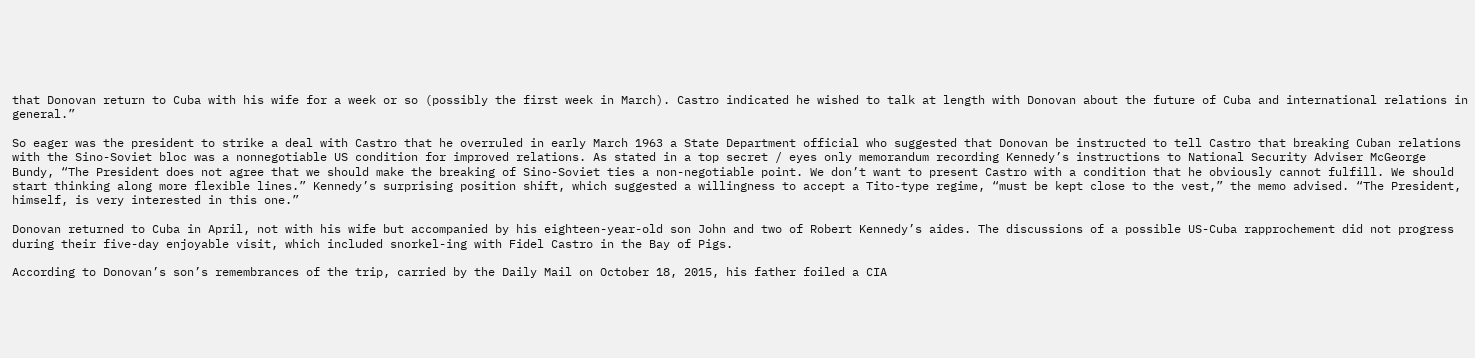that Donovan return to Cuba with his wife for a week or so (possibly the first week in March). Castro indicated he wished to talk at length with Donovan about the future of Cuba and international relations in general.”

So eager was the president to strike a deal with Castro that he overruled in early March 1963 a State Department official who suggested that Donovan be instructed to tell Castro that breaking Cuban relations with the Sino-Soviet bloc was a nonnegotiable US condition for improved relations. As stated in a top secret / eyes only memorandum recording Kennedy’s instructions to National Security Adviser McGeorge Bundy, “The President does not agree that we should make the breaking of Sino-Soviet ties a non-negotiable point. We don’t want to present Castro with a condition that he obviously cannot fulfill. We should start thinking along more flexible lines.” Kennedy’s surprising position shift, which suggested a willingness to accept a Tito-type regime, “must be kept close to the vest,” the memo advised. “The President, himself, is very interested in this one.”

Donovan returned to Cuba in April, not with his wife but accompanied by his eighteen-year-old son John and two of Robert Kennedy’s aides. The discussions of a possible US-Cuba rapprochement did not progress during their five-day enjoyable visit, which included snorkel-ing with Fidel Castro in the Bay of Pigs.

According to Donovan’s son’s remembrances of the trip, carried by the Daily Mail on October 18, 2015, his father foiled a CIA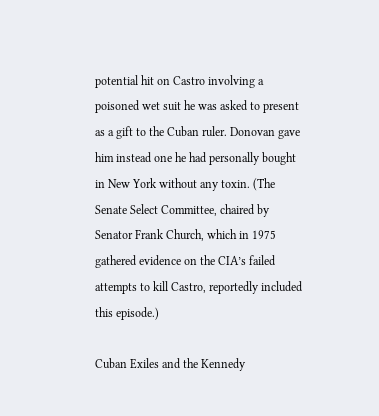potential hit on Castro involving a poisoned wet suit he was asked to present as a gift to the Cuban ruler. Donovan gave him instead one he had personally bought in New York without any toxin. (The Senate Select Committee, chaired by Senator Frank Church, which in 1975 gathered evidence on the CIA’s failed attempts to kill Castro, reportedly included this episode.)

Cuban Exiles and the Kennedy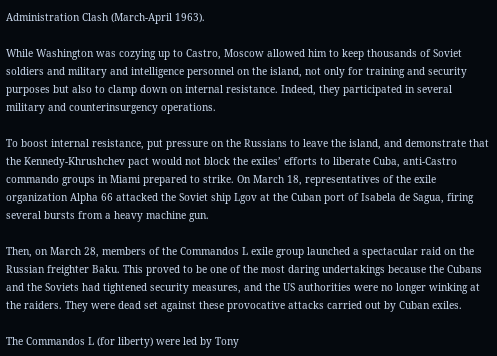Administration Clash (March-April 1963).

While Washington was cozying up to Castro, Moscow allowed him to keep thousands of Soviet soldiers and military and intelligence personnel on the island, not only for training and security purposes but also to clamp down on internal resistance. Indeed, they participated in several military and counterinsurgency operations.

To boost internal resistance, put pressure on the Russians to leave the island, and demonstrate that the Kennedy-Khrushchev pact would not block the exiles’ efforts to liberate Cuba, anti-Castro commando groups in Miami prepared to strike. On March 18, representatives of the exile organization Alpha 66 attacked the Soviet ship Lgov at the Cuban port of Isabela de Sagua, firing several bursts from a heavy machine gun.

Then, on March 28, members of the Commandos L exile group launched a spectacular raid on the Russian freighter Baku. This proved to be one of the most daring undertakings because the Cubans and the Soviets had tightened security measures, and the US authorities were no longer winking at the raiders. They were dead set against these provocative attacks carried out by Cuban exiles.

The Commandos L (for liberty) were led by Tony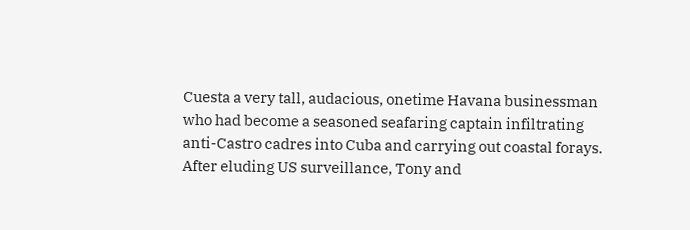Cuesta a very tall, audacious, onetime Havana businessman who had become a seasoned seafaring captain infiltrating anti-Castro cadres into Cuba and carrying out coastal forays. After eluding US surveillance, Tony and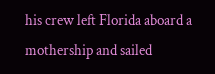his crew left Florida aboard a mothership and sailed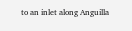to an inlet along Anguilla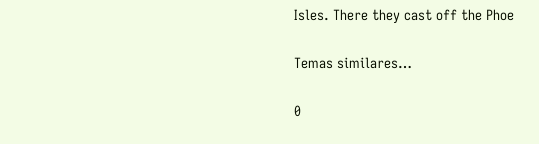Isles. There they cast off the Phoe

Temas similares…

0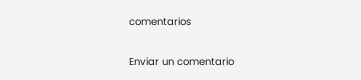comentarios

Enviar un comentario